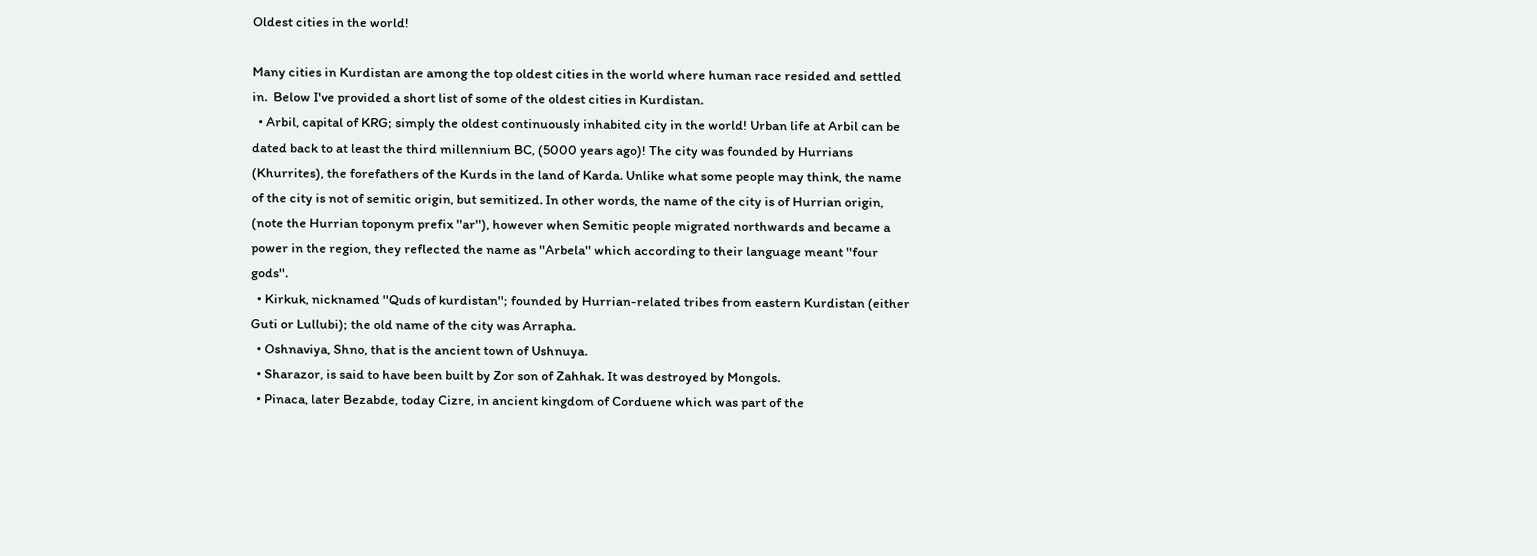Oldest cities in the world!

Many cities in Kurdistan are among the top oldest cities in the world where human race resided and settled in.  Below I've provided a short list of some of the oldest cities in Kurdistan.
  • Arbil, capital of KRG; simply the oldest continuously inhabited city in the world! Urban life at Arbil can be dated back to at least the third millennium BC, (5000 years ago)! The city was founded by Hurrians (Khurrites), the forefathers of the Kurds in the land of Karda. Unlike what some people may think, the name of the city is not of semitic origin, but semitized. In other words, the name of the city is of Hurrian origin, (note the Hurrian toponym prefix ''ar''), however when Semitic people migrated northwards and became a power in the region, they reflected the name as ''Arbela'' which according to their language meant ''four gods''.
  • Kirkuk, nicknamed ''Quds of kurdistan''; founded by Hurrian-related tribes from eastern Kurdistan (either Guti or Lullubi); the old name of the city was Arrapha.
  • Oshnaviya, Shno, that is the ancient town of Ushnuya.
  • Sharazor, is said to have been built by Zor son of Zahhak. It was destroyed by Mongols.
  • Pinaca, later Bezabde, today Cizre, in ancient kingdom of Corduene which was part of the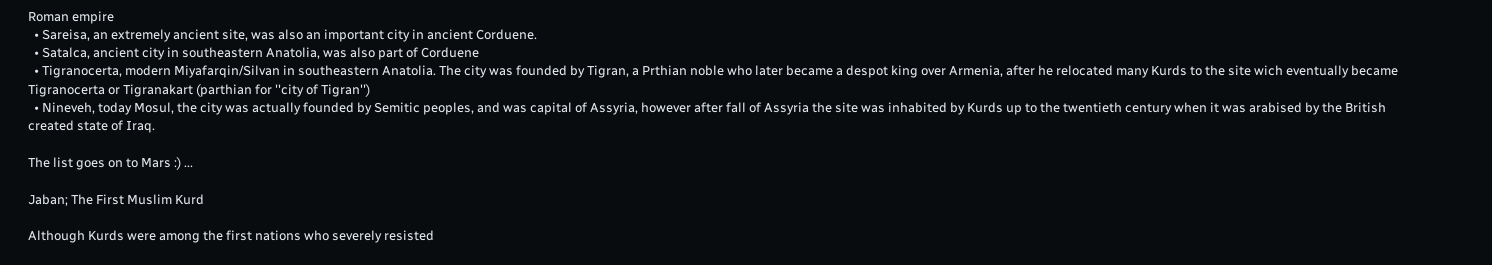Roman empire
  • Sareisa, an extremely ancient site, was also an important city in ancient Corduene.
  • Satalca, ancient city in southeastern Anatolia, was also part of Corduene
  • Tigranocerta, modern Miyafarqin/Silvan in southeastern Anatolia. The city was founded by Tigran, a Prthian noble who later became a despot king over Armenia, after he relocated many Kurds to the site wich eventually became Tigranocerta or Tigranakart (parthian for ''city of Tigran'')
  • Nineveh, today Mosul, the city was actually founded by Semitic peoples, and was capital of Assyria, however after fall of Assyria the site was inhabited by Kurds up to the twentieth century when it was arabised by the British created state of Iraq.

The list goes on to Mars :) ...

Jaban; The First Muslim Kurd

Although Kurds were among the first nations who severely resisted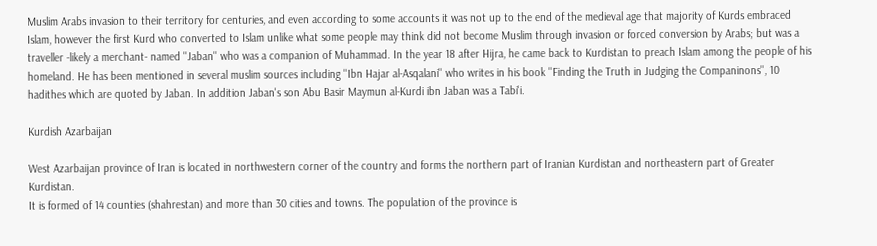Muslim Arabs invasion to their territory for centuries, and even according to some accounts it was not up to the end of the medieval age that majority of Kurds embraced Islam, however the first Kurd who converted to Islam unlike what some people may think did not become Muslim through invasion or forced conversion by Arabs; but was a traveller -likely a merchant- named ''Jaban'' who was a companion of Muhammad. In the year 18 after Hijra, he came back to Kurdistan to preach Islam among the people of his homeland. He has been mentioned in several muslim sources including ''Ibn Hajar al-Asqalani'' who writes in his book ''Finding the Truth in Judging the Companinons'', 10 hadithes which are quoted by Jaban. In addition Jaban's son Abu Basir Maymun al-Kurdi ibn Jaban was a Tabi'i.

Kurdish Azarbaijan

West Azarbaijan province of Iran is located in northwestern corner of the country and forms the northern part of Iranian Kurdistan and northeastern part of Greater Kurdistan.
It is formed of 14 counties (shahrestan) and more than 30 cities and towns. The population of the province is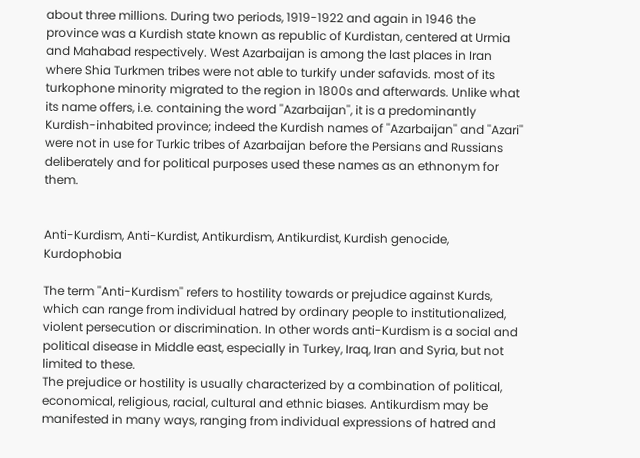about three millions. During two periods, 1919-1922 and again in 1946 the province was a Kurdish state known as republic of Kurdistan, centered at Urmia and Mahabad respectively. West Azarbaijan is among the last places in Iran where Shia Turkmen tribes were not able to turkify under safavids. most of its turkophone minority migrated to the region in 1800s and afterwards. Unlike what its name offers, i.e. containing the word ''Azarbaijan'', it is a predominantly Kurdish-inhabited province; indeed the Kurdish names of ''Azarbaijan'' and ''Azari'' were not in use for Turkic tribes of Azarbaijan before the Persians and Russians deliberately and for political purposes used these names as an ethnonym for them.


Anti-Kurdism, Anti-Kurdist, Antikurdism, Antikurdist, Kurdish genocide, Kurdophobia

The term ''Anti-Kurdism'' refers to hostility towards or prejudice against Kurds, which can range from individual hatred by ordinary people to institutionalized, violent persecution or discrimination. In other words anti-Kurdism is a social and political disease in Middle east, especially in Turkey, Iraq, Iran and Syria, but not limited to these.
The prejudice or hostility is usually characterized by a combination of political, economical, religious, racial, cultural and ethnic biases. Antikurdism may be manifested in many ways, ranging from individual expressions of hatred and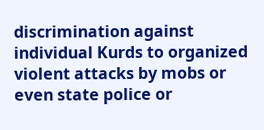discrimination against individual Kurds to organized violent attacks by mobs or even state police or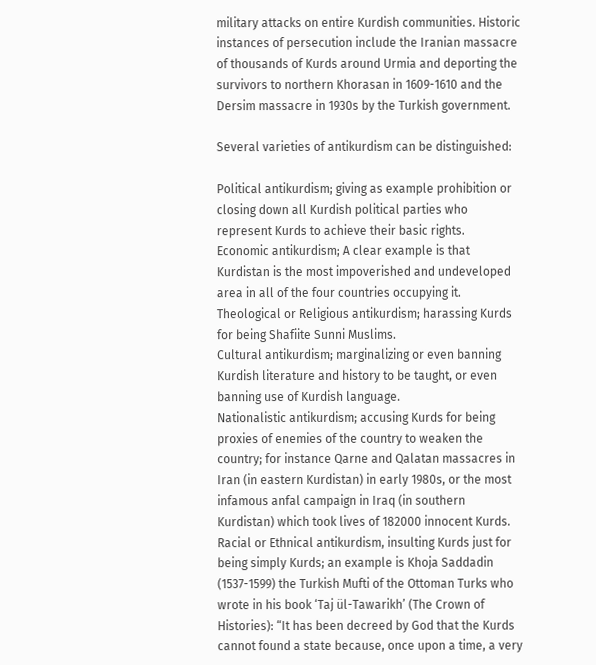military attacks on entire Kurdish communities. Historic instances of persecution include the Iranian massacre of thousands of Kurds around Urmia and deporting the survivors to northern Khorasan in 1609-1610 and the Dersim massacre in 1930s by the Turkish government.

Several varieties of antikurdism can be distinguished:

Political antikurdism; giving as example prohibition or closing down all Kurdish political parties who represent Kurds to achieve their basic rights.
Economic antikurdism; A clear example is that Kurdistan is the most impoverished and undeveloped area in all of the four countries occupying it.
Theological or Religious antikurdism; harassing Kurds for being Shafiite Sunni Muslims.
Cultural antikurdism; marginalizing or even banning Kurdish literature and history to be taught, or even banning use of Kurdish language.
Nationalistic antikurdism; accusing Kurds for being proxies of enemies of the country to weaken the country; for instance Qarne and Qalatan massacres in Iran (in eastern Kurdistan) in early 1980s, or the most infamous anfal campaign in Iraq (in southern Kurdistan) which took lives of 182000 innocent Kurds.
Racial or Ethnical antikurdism, insulting Kurds just for being simply Kurds; an example is Khoja Saddadin (1537-1599) the Turkish Mufti of the Ottoman Turks who wrote in his book ‘Taj ül-Tawarikh’ (The Crown of Histories): “It has been decreed by God that the Kurds cannot found a state because, once upon a time, a very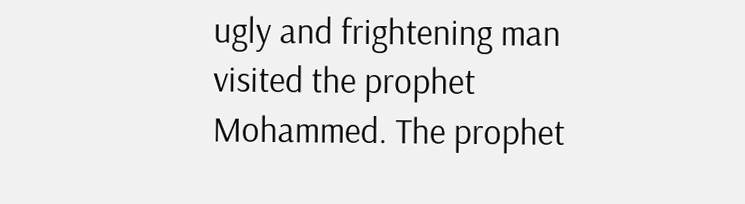ugly and frightening man visited the prophet Mohammed. The prophet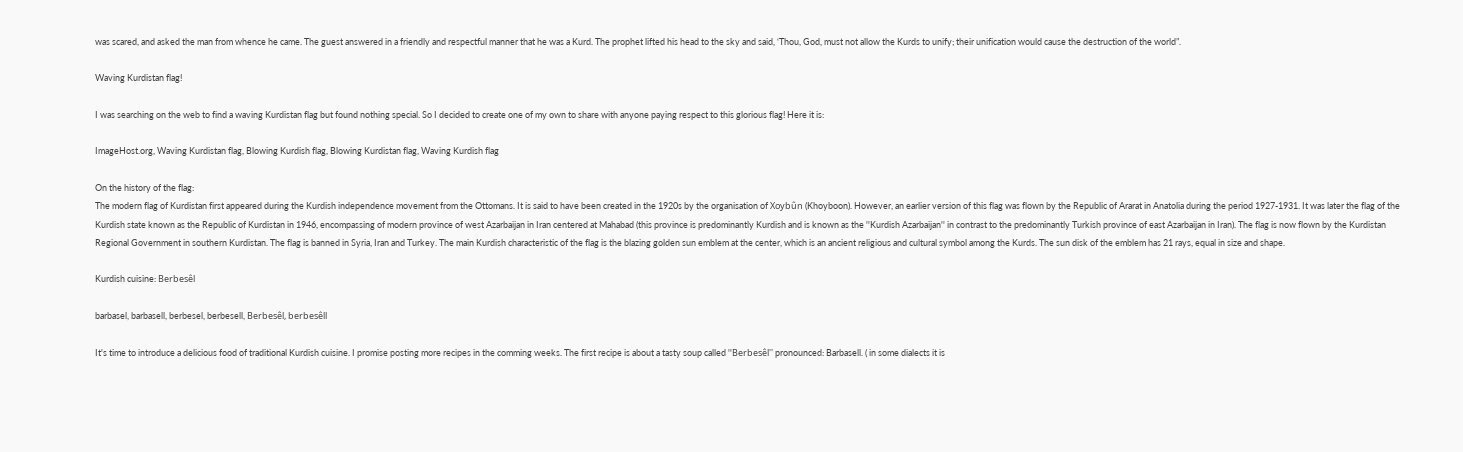was scared, and asked the man from whence he came. The guest answered in a friendly and respectful manner that he was a Kurd. The prophet lifted his head to the sky and said, ‘Thou, God, must not allow the Kurds to unify; their unification would cause the destruction of the world”.

Waving Kurdistan flag!

I was searching on the web to find a waving Kurdistan flag but found nothing special. So I decided to create one of my own to share with anyone paying respect to this glorious flag! Here it is:

ImageHost.org, Waving Kurdistan flag, Blowing Kurdish flag, Blowing Kurdistan flag, Waving Kurdish flag

On the history of the flag:
The modern flag of Kurdistan first appeared during the Kurdish independence movement from the Ottomans. It is said to have been created in the 1920s by the organisation of Xoybûn (Khoyboon). However, an earlier version of this flag was flown by the Republic of Ararat in Anatolia during the period 1927-1931. It was later the flag of the Kurdish state known as the Republic of Kurdistan in 1946, encompassing of modern province of west Azarbaijan in Iran centered at Mahabad (this province is predominantly Kurdish and is known as the ''Kurdish Azarbaijan'' in contrast to the predominantly Turkish province of east Azarbaijan in Iran). The flag is now flown by the Kurdistan Regional Government in southern Kurdistan. The flag is banned in Syria, Iran and Turkey. The main Kurdish characteristic of the flag is the blazing golden sun emblem at the center, which is an ancient religious and cultural symbol among the Kurds. The sun disk of the emblem has 21 rays, equal in size and shape.

Kurdish cuisine: Berbesêl

barbasel, barbasell, berbesel, berbesell, Berbesêl, berbesêll

It's time to introduce a delicious food of traditional Kurdish cuisine. I promise posting more recipes in the comming weeks. The first recipe is about a tasty soup called ''Berbesêl'' pronounced: Barbasell. ( in some dialects it is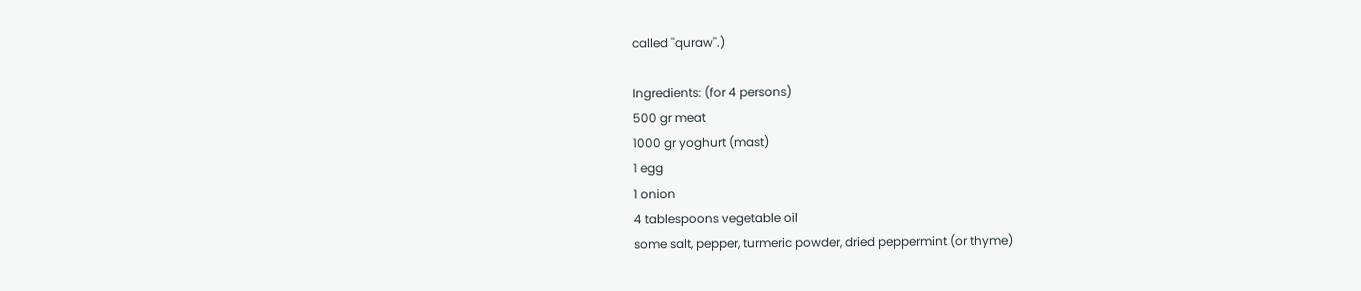called ''quraw''.)

Ingredients: (for 4 persons)
500 gr meat
1000 gr yoghurt (mast)
1 egg
1 onion
4 tablespoons vegetable oil
some salt, pepper, turmeric powder, dried peppermint (or thyme)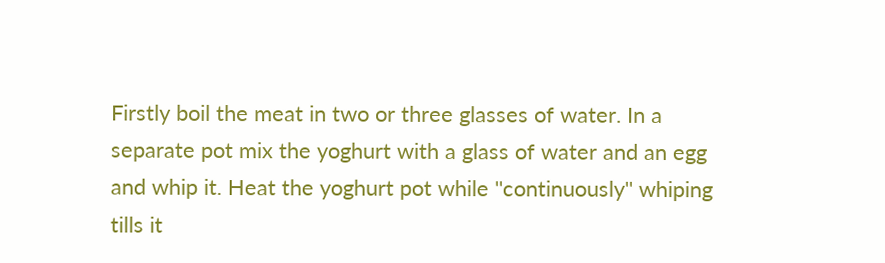Firstly boil the meat in two or three glasses of water. In a separate pot mix the yoghurt with a glass of water and an egg and whip it. Heat the yoghurt pot while ''continuously'' whiping tills it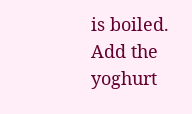is boiled. Add the yoghurt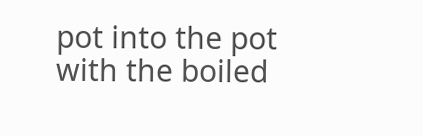pot into the pot with the boiled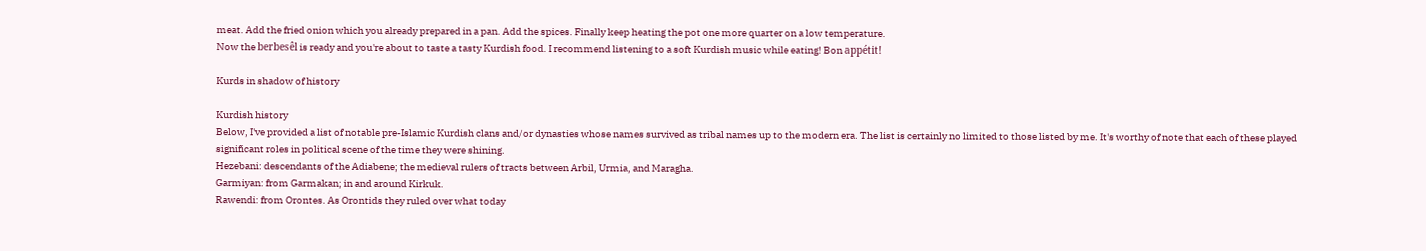meat. Add the fried onion which you already prepared in a pan. Add the spices. Finally keep heating the pot one more quarter on a low temperature.
Now the berbesêl is ready and you're about to taste a tasty Kurdish food. I recommend listening to a soft Kurdish music while eating! Bon appétit!

Kurds in shadow of history

Kurdish history
Below, I've provided a list of notable pre-Islamic Kurdish clans and/or dynasties whose names survived as tribal names up to the modern era. The list is certainly no limited to those listed by me. It's worthy of note that each of these played significant roles in political scene of the time they were shining.
Hezebani: descendants of the Adiabene; the medieval rulers of tracts between Arbil, Urmia, and Maragha.
Garmiyan: from Garmakan; in and around Kirkuk.
Rawendi: from Orontes. As Orontids they ruled over what today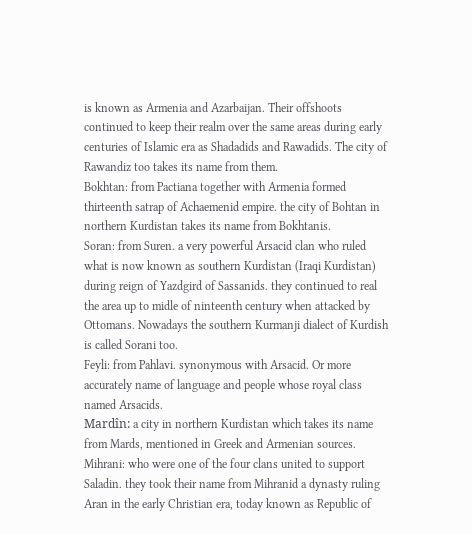is known as Armenia and Azarbaijan. Their offshoots continued to keep their realm over the same areas during early centuries of Islamic era as Shadadids and Rawadids. The city of Rawandiz too takes its name from them.
Bokhtan: from Pactiana together with Armenia formed thirteenth satrap of Achaemenid empire. the city of Bohtan in northern Kurdistan takes its name from Bokhtanis.
Soran: from Suren. a very powerful Arsacid clan who ruled what is now known as southern Kurdistan (Iraqi Kurdistan) during reign of Yazdgird of Sassanids. they continued to real the area up to midle of ninteenth century when attacked by Ottomans. Nowadays the southern Kurmanji dialect of Kurdish is called Sorani too.
Feyli: from Pahlavi. synonymous with Arsacid. Or more accurately name of language and people whose royal class named Arsacids.
Mardîn: a city in northern Kurdistan which takes its name from Mards, mentioned in Greek and Armenian sources.
Mihrani: who were one of the four clans united to support Saladin. they took their name from Mihranid a dynasty ruling Aran in the early Christian era, today known as Republic of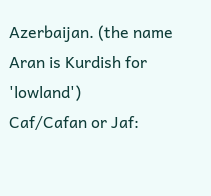Azerbaijan. (the name Aran is Kurdish for 'lowland')
Caf/Cafan or Jaf: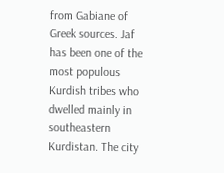from Gabiane of Greek sources. Jaf has been one of the most populous Kurdish tribes who dwelled mainly in southeastern Kurdistan. The city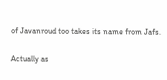of Javanroud too takes its name from Jafs.

Actually as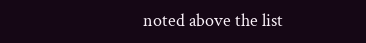noted above the list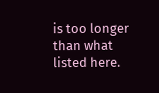is too longer than what listed here.